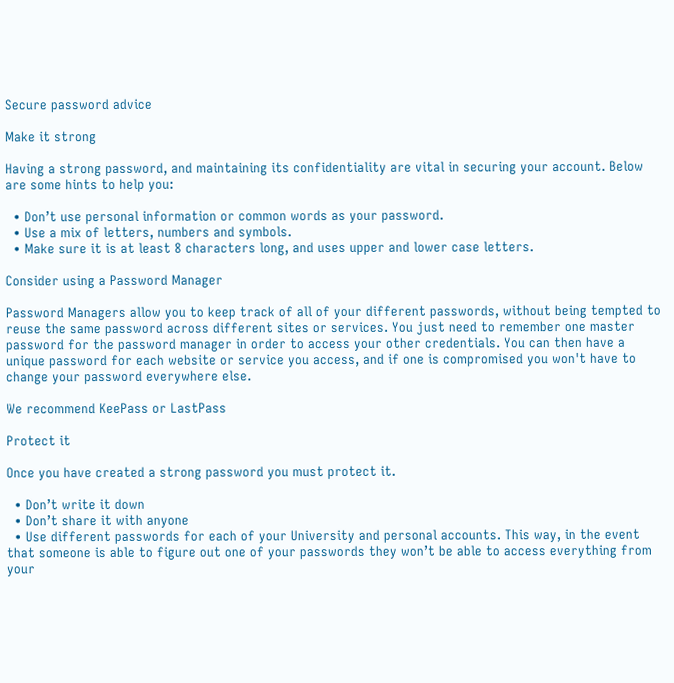Secure password advice

Make it strong

Having a strong password, and maintaining its confidentiality are vital in securing your account. Below are some hints to help you:

  • Don’t use personal information or common words as your password.
  • Use a mix of letters, numbers and symbols.
  • Make sure it is at least 8 characters long, and uses upper and lower case letters.

Consider using a Password Manager

Password Managers allow you to keep track of all of your different passwords, without being tempted to reuse the same password across different sites or services. You just need to remember one master password for the password manager in order to access your other credentials. You can then have a unique password for each website or service you access, and if one is compromised you won't have to change your password everywhere else.

We recommend KeePass or LastPass

Protect it

Once you have created a strong password you must protect it.

  • Don’t write it down
  • Don’t share it with anyone
  • Use different passwords for each of your University and personal accounts. This way, in the event that someone is able to figure out one of your passwords they won’t be able to access everything from your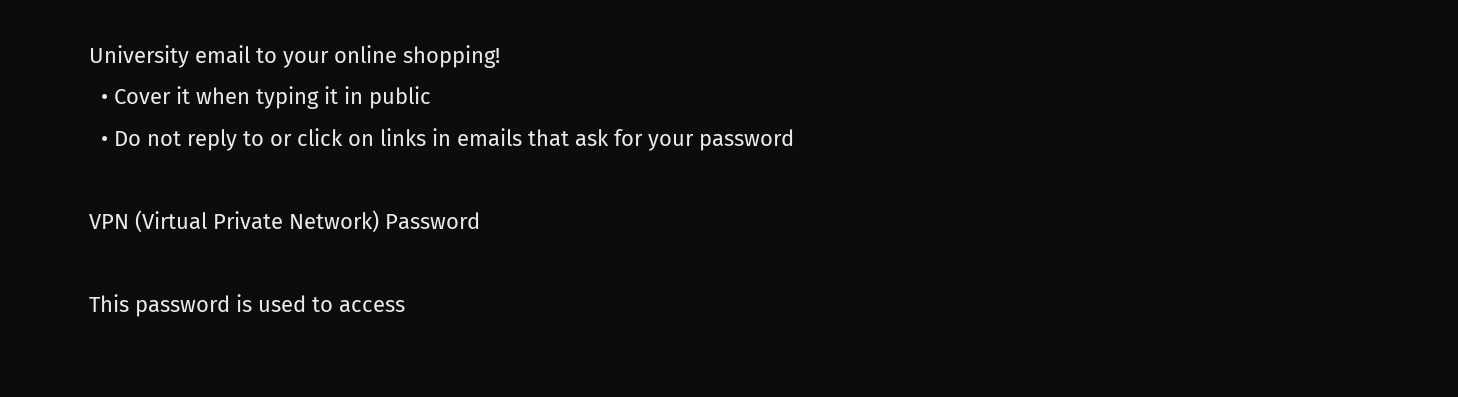University email to your online shopping!
  • Cover it when typing it in public
  • Do not reply to or click on links in emails that ask for your password

VPN (Virtual Private Network) Password

This password is used to access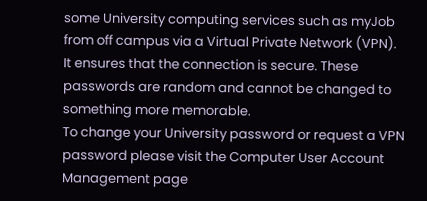some University computing services such as myJob from off campus via a Virtual Private Network (VPN). It ensures that the connection is secure. These passwords are random and cannot be changed to something more memorable.
To change your University password or request a VPN password please visit the Computer User Account Management page